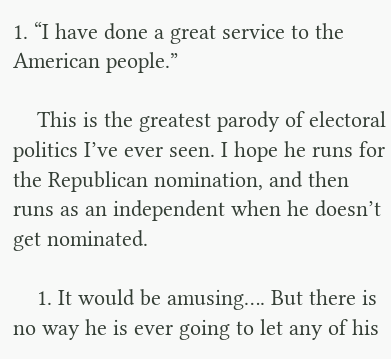1. “I have done a great service to the American people.”

    This is the greatest parody of electoral politics I’ve ever seen. I hope he runs for the Republican nomination, and then runs as an independent when he doesn’t get nominated.

    1. It would be amusing…. But there is no way he is ever going to let any of his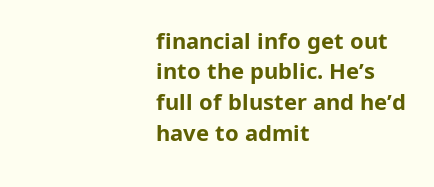financial info get out into the public. He’s full of bluster and he’d have to admit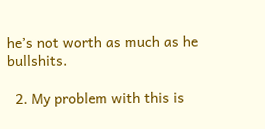he’s not worth as much as he bullshits.

  2. My problem with this is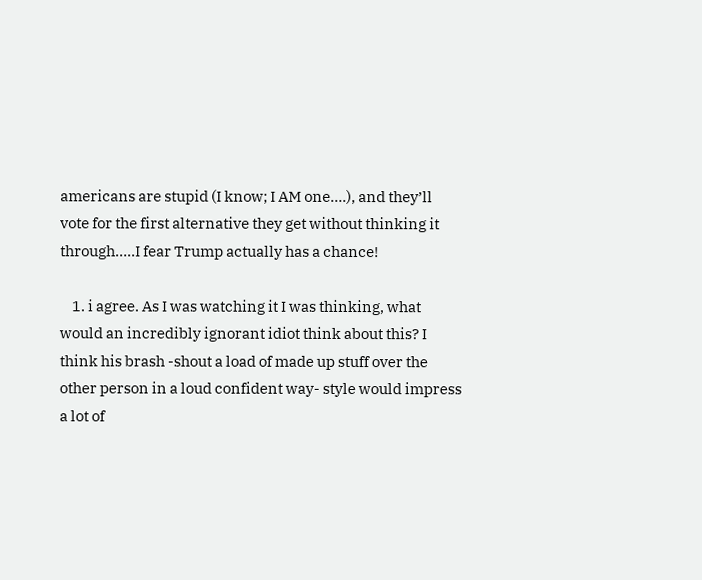americans are stupid (I know; I AM one….), and they’ll vote for the first alternative they get without thinking it through…..I fear Trump actually has a chance!

    1. i agree. As I was watching it I was thinking, what would an incredibly ignorant idiot think about this? I think his brash -shout a load of made up stuff over the other person in a loud confident way- style would impress a lot of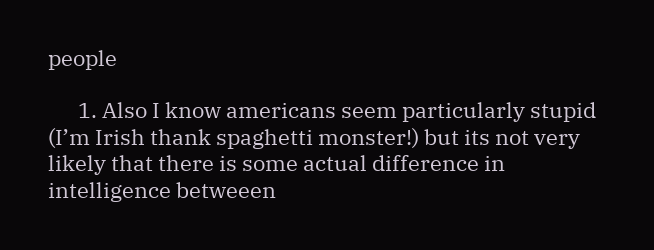people

      1. Also I know americans seem particularly stupid (I’m Irish thank spaghetti monster!) but its not very likely that there is some actual difference in intelligence betweeen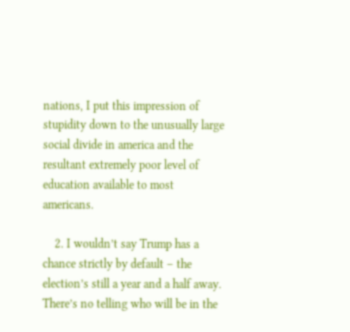nations, I put this impression of stupidity down to the unusually large social divide in america and the resultant extremely poor level of education available to most americans.

    2. I wouldn’t say Trump has a chance strictly by default – the election’s still a year and a half away. There’s no telling who will be in the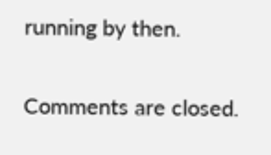running by then.

Comments are closed.